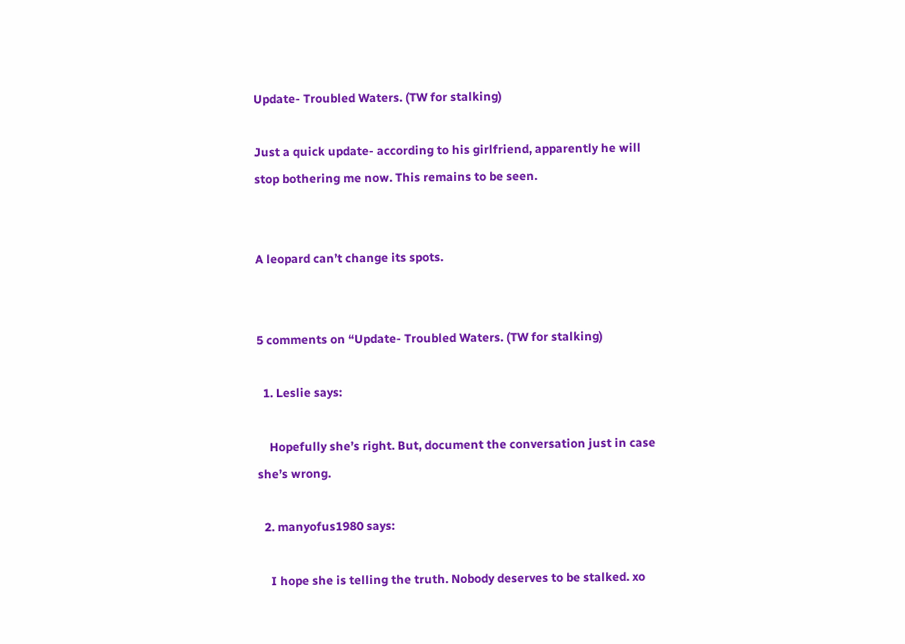Update- Troubled Waters. (TW for stalking)

Just a quick update- according to his girlfriend, apparently he will stop bothering me now. This remains to be seen.


A leopard can’t change its spots.


5 comments on “Update- Troubled Waters. (TW for stalking)

  1. Leslie says:

    Hopefully she’s right. But, document the conversation just in case she’s wrong.

  2. manyofus1980 says:

    I hope she is telling the truth. Nobody deserves to be stalked. xo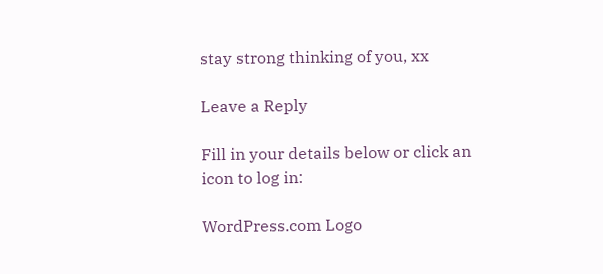stay strong thinking of you, xx

Leave a Reply

Fill in your details below or click an icon to log in:

WordPress.com Logo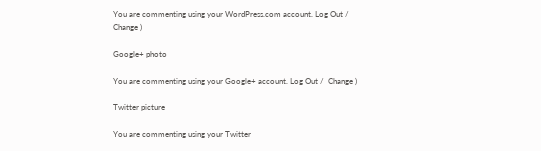You are commenting using your WordPress.com account. Log Out /  Change )

Google+ photo

You are commenting using your Google+ account. Log Out /  Change )

Twitter picture

You are commenting using your Twitter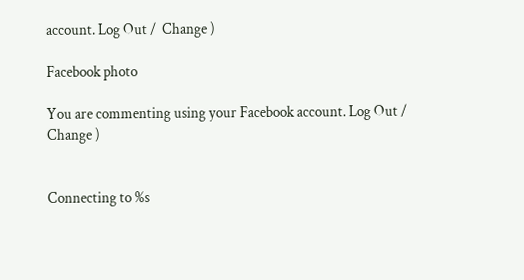account. Log Out /  Change )

Facebook photo

You are commenting using your Facebook account. Log Out /  Change )


Connecting to %s